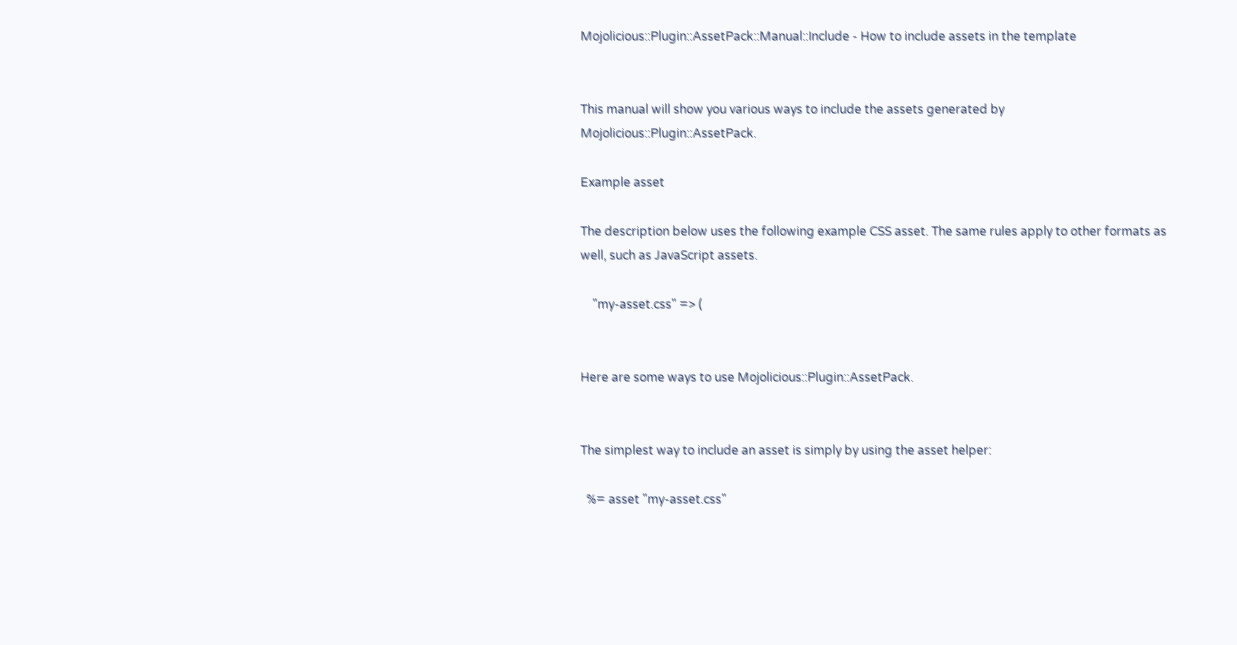Mojolicious::Plugin::AssetPack::Manual::Include - How to include assets in the template


This manual will show you various ways to include the assets generated by Mojolicious::Plugin::AssetPack.

Example asset

The description below uses the following example CSS asset. The same rules apply to other formats as well, such as JavaScript assets.

    "my-asset.css" => (


Here are some ways to use Mojolicious::Plugin::AssetPack.


The simplest way to include an asset is simply by using the asset helper:

  %= asset "my-asset.css"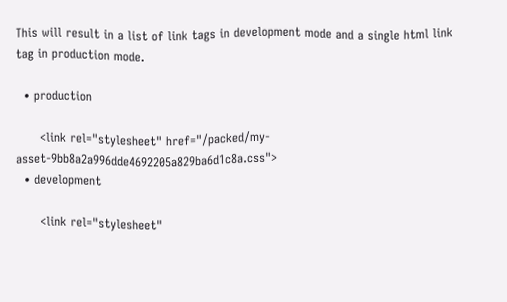This will result in a list of link tags in development mode and a single html link tag in production mode.

  • production

      <link rel="stylesheet" href="/packed/my-asset-9bb8a2a996dde4692205a829ba6d1c8a.css">
  • development

      <link rel="stylesheet"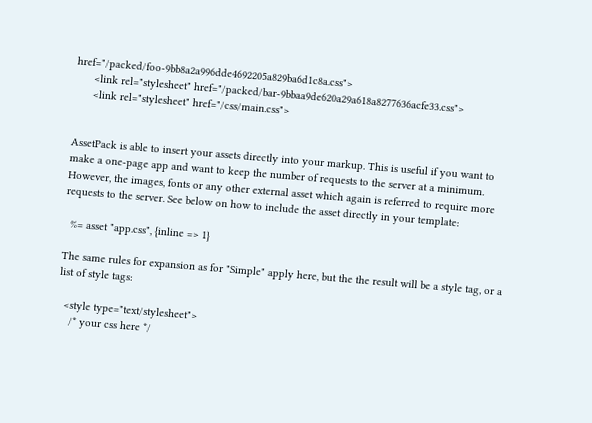href="/packed/foo-9bb8a2a996dde4692205a829ba6d1c8a.css">
      <link rel="stylesheet" href="/packed/bar-9bbaa9de620a29a618a8277636acfe33.css">
      <link rel="stylesheet" href="/css/main.css">


AssetPack is able to insert your assets directly into your markup. This is useful if you want to make a one-page app and want to keep the number of requests to the server at a minimum. However, the images, fonts or any other external asset which again is referred to require more requests to the server. See below on how to include the asset directly in your template:

  %= asset "app.css", {inline => 1}

The same rules for expansion as for "Simple" apply here, but the the result will be a style tag, or a list of style tags:

  <style type="text/stylesheet">
    /* your css here */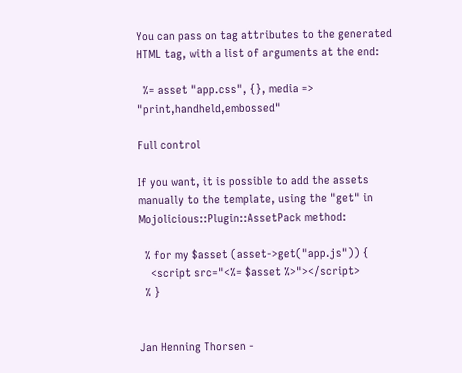You can pass on tag attributes to the generated HTML tag, with a list of arguments at the end:

  %= asset "app.css", {}, media => "print,handheld,embossed"

Full control

If you want, it is possible to add the assets manually to the template, using the "get" in Mojolicious::Plugin::AssetPack method:

  % for my $asset (asset->get("app.js")) {
    <script src="<%= $asset %>"></script>
  % }


Jan Henning Thorsen -